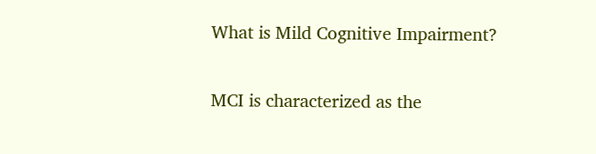What is Mild Cognitive Impairment?

MCI is characterized as the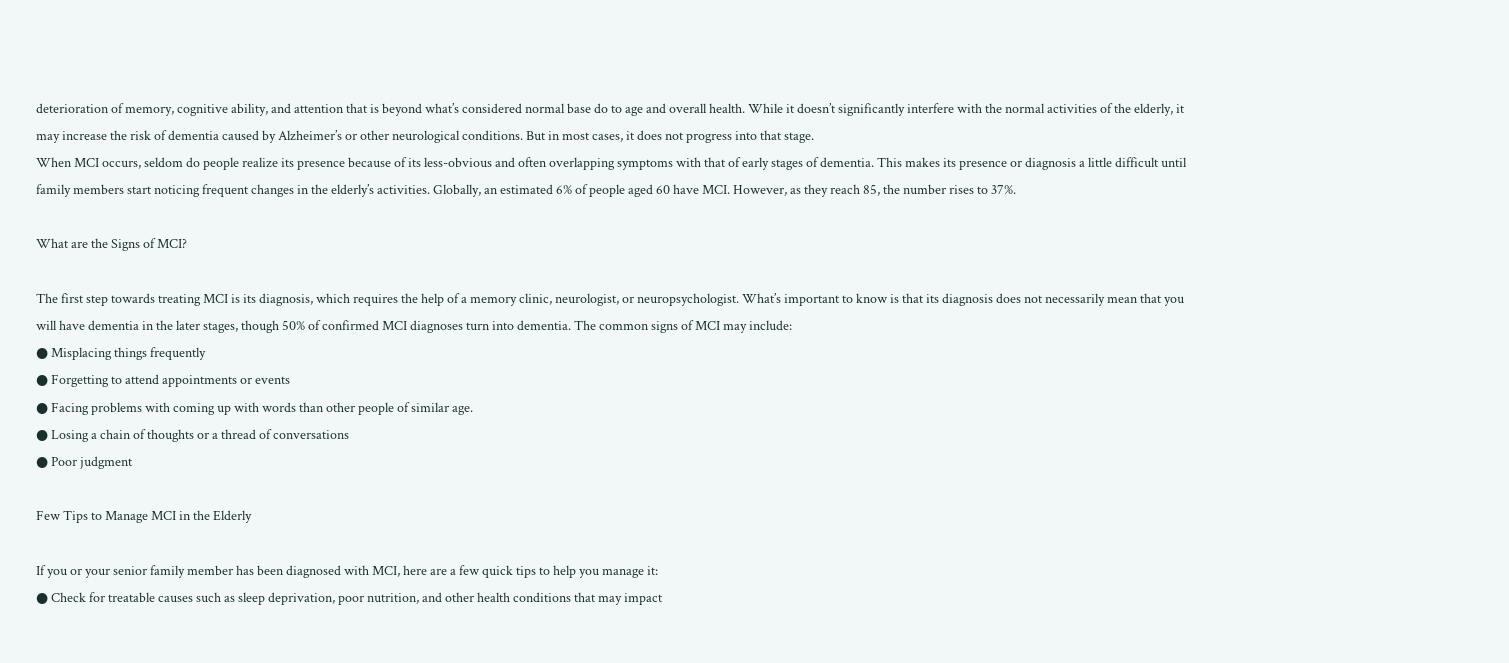deterioration of memory, cognitive ability, and attention that is beyond what’s considered normal base do to age and overall health. While it doesn’t significantly interfere with the normal activities of the elderly, it may increase the risk of dementia caused by Alzheimer’s or other neurological conditions. But in most cases, it does not progress into that stage.
When MCI occurs, seldom do people realize its presence because of its less-obvious and often overlapping symptoms with that of early stages of dementia. This makes its presence or diagnosis a little difficult until family members start noticing frequent changes in the elderly’s activities. Globally, an estimated 6% of people aged 60 have MCI. However, as they reach 85, the number rises to 37%.

What are the Signs of MCI?

The first step towards treating MCI is its diagnosis, which requires the help of a memory clinic, neurologist, or neuropsychologist. What’s important to know is that its diagnosis does not necessarily mean that you will have dementia in the later stages, though 50% of confirmed MCI diagnoses turn into dementia. The common signs of MCI may include:
● Misplacing things frequently
● Forgetting to attend appointments or events
● Facing problems with coming up with words than other people of similar age.
● Losing a chain of thoughts or a thread of conversations
● Poor judgment

Few Tips to Manage MCI in the Elderly

If you or your senior family member has been diagnosed with MCI, here are a few quick tips to help you manage it:
● Check for treatable causes such as sleep deprivation, poor nutrition, and other health conditions that may impact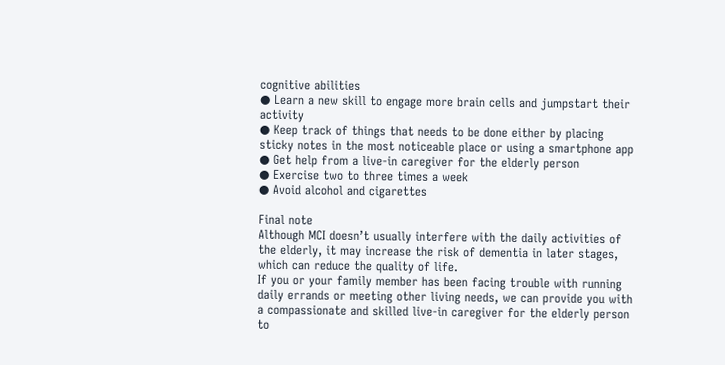cognitive abilities
● Learn a new skill to engage more brain cells and jumpstart their activity
● Keep track of things that needs to be done either by placing sticky notes in the most noticeable place or using a smartphone app
● Get help from a live-in caregiver for the elderly person
● Exercise two to three times a week
● Avoid alcohol and cigarettes

Final note
Although MCI doesn’t usually interfere with the daily activities of the elderly, it may increase the risk of dementia in later stages, which can reduce the quality of life.
If you or your family member has been facing trouble with running daily errands or meeting other living needs, we can provide you with a compassionate and skilled live-in caregiver for the elderly person to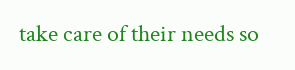take care of their needs so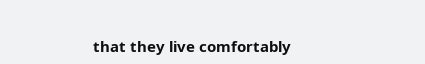that they live comfortably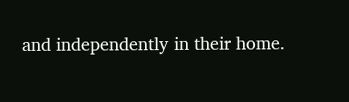and independently in their home.